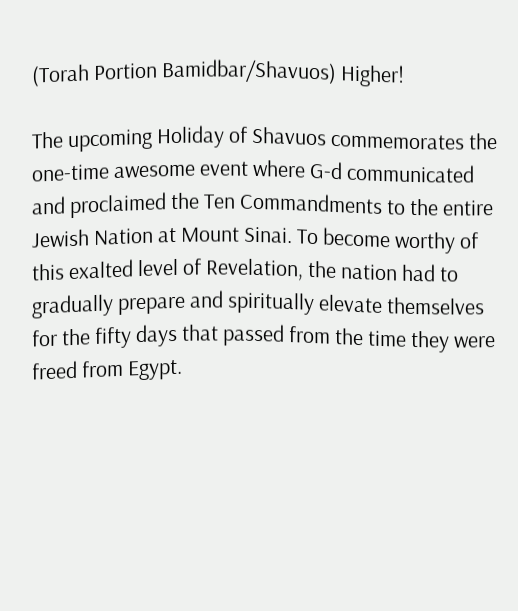(Torah Portion Bamidbar/Shavuos) Higher!

The upcoming Holiday of Shavuos commemorates the one-time awesome event where G-d communicated and proclaimed the Ten Commandments to the entire Jewish Nation at Mount Sinai. To become worthy of this exalted level of Revelation, the nation had to gradually prepare and spiritually elevate themselves for the fifty days that passed from the time they were freed from Egypt.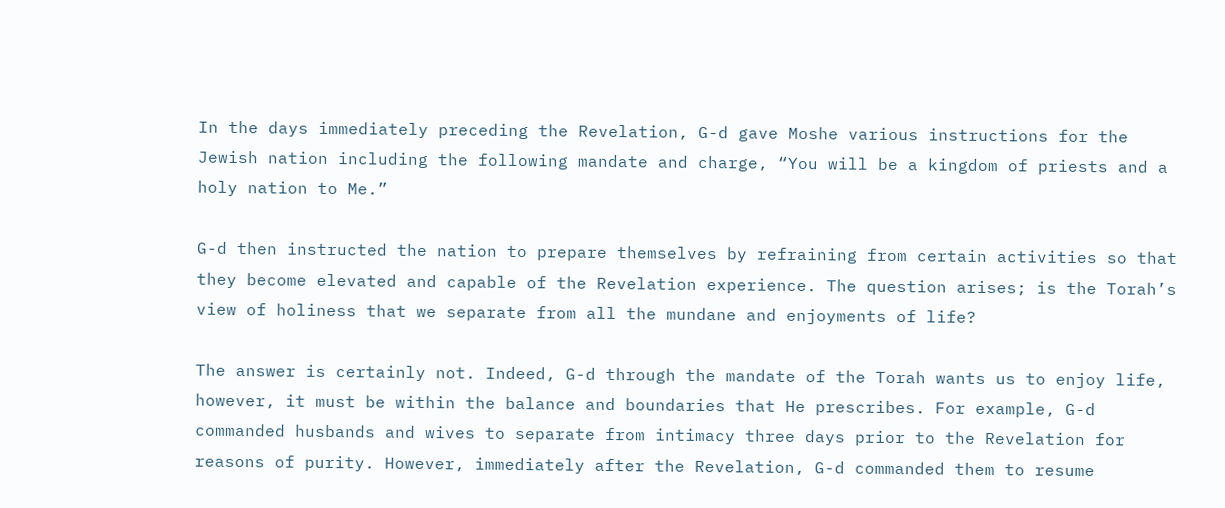In the days immediately preceding the Revelation, G-d gave Moshe various instructions for the Jewish nation including the following mandate and charge, “You will be a kingdom of priests and a holy nation to Me.”

G-d then instructed the nation to prepare themselves by refraining from certain activities so that they become elevated and capable of the Revelation experience. The question arises; is the Torah’s view of holiness that we separate from all the mundane and enjoyments of life?

The answer is certainly not. Indeed, G-d through the mandate of the Torah wants us to enjoy life, however, it must be within the balance and boundaries that He prescribes. For example, G-d commanded husbands and wives to separate from intimacy three days prior to the Revelation for reasons of purity. However, immediately after the Revelation, G-d commanded them to resume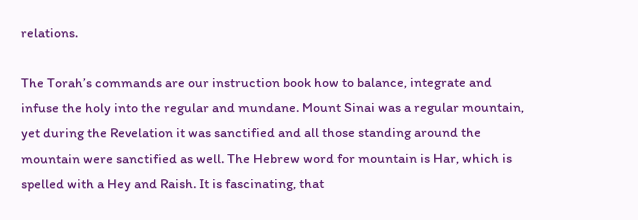relations.

The Torah’s commands are our instruction book how to balance, integrate and infuse the holy into the regular and mundane. Mount Sinai was a regular mountain, yet during the Revelation it was sanctified and all those standing around the mountain were sanctified as well. The Hebrew word for mountain is Har, which is spelled with a Hey and Raish. It is fascinating, that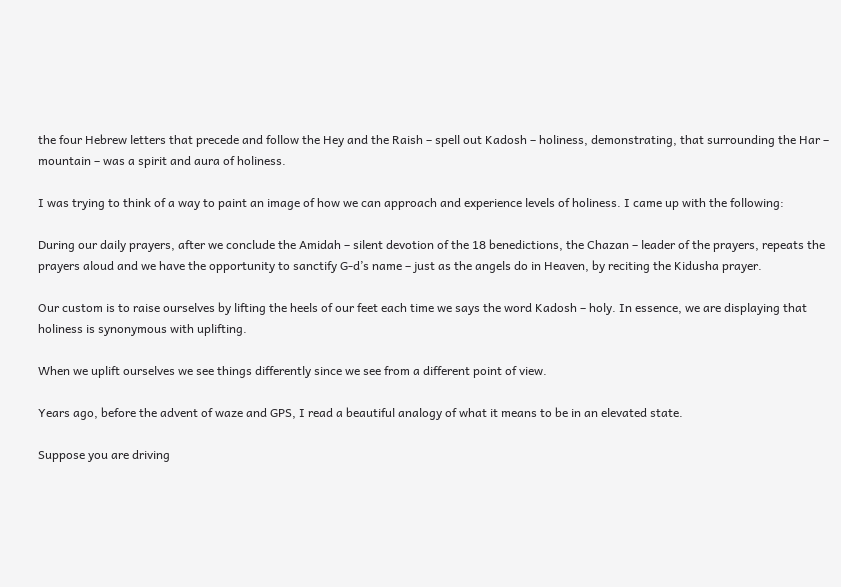the four Hebrew letters that precede and follow the Hey and the Raish – spell out Kadosh – holiness, demonstrating, that surrounding the Har – mountain – was a spirit and aura of holiness.

I was trying to think of a way to paint an image of how we can approach and experience levels of holiness. I came up with the following:

During our daily prayers, after we conclude the Amidah – silent devotion of the 18 benedictions, the Chazan – leader of the prayers, repeats the prayers aloud and we have the opportunity to sanctify G-d’s name – just as the angels do in Heaven, by reciting the Kidusha prayer.

Our custom is to raise ourselves by lifting the heels of our feet each time we says the word Kadosh – holy. In essence, we are displaying that holiness is synonymous with uplifting.

When we uplift ourselves we see things differently since we see from a different point of view.

Years ago, before the advent of waze and GPS, I read a beautiful analogy of what it means to be in an elevated state.

Suppose you are driving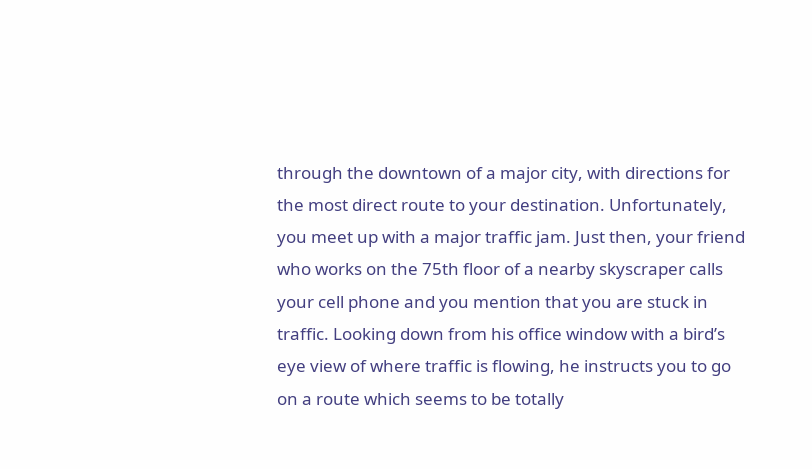through the downtown of a major city, with directions for the most direct route to your destination. Unfortunately, you meet up with a major traffic jam. Just then, your friend who works on the 75th floor of a nearby skyscraper calls your cell phone and you mention that you are stuck in traffic. Looking down from his office window with a bird’s eye view of where traffic is flowing, he instructs you to go on a route which seems to be totally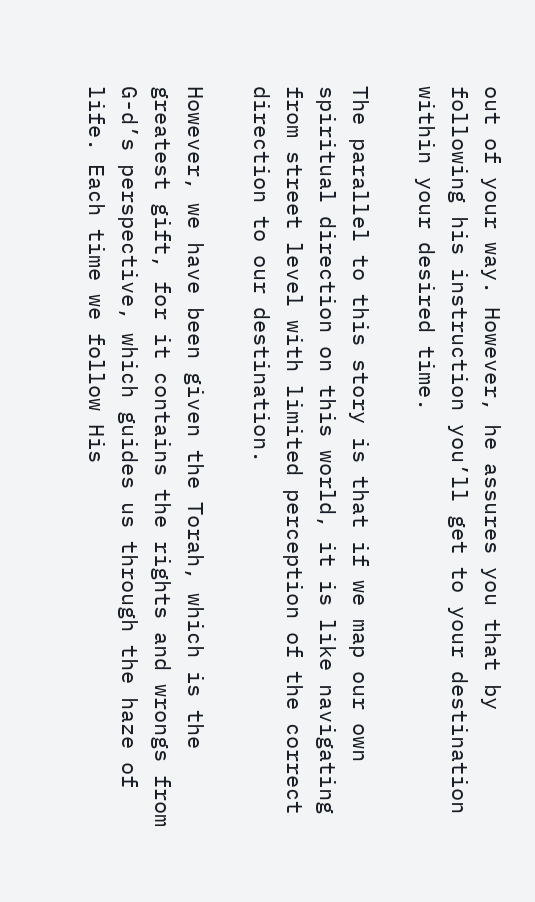out of your way. However, he assures you that by following his instruction you’ll get to your destination within your desired time.

The parallel to this story is that if we map our own spiritual direction on this world, it is like navigating from street level with limited perception of the correct direction to our destination.

However, we have been given the Torah, which is the greatest gift, for it contains the rights and wrongs from G-d’s perspective, which guides us through the haze of life. Each time we follow His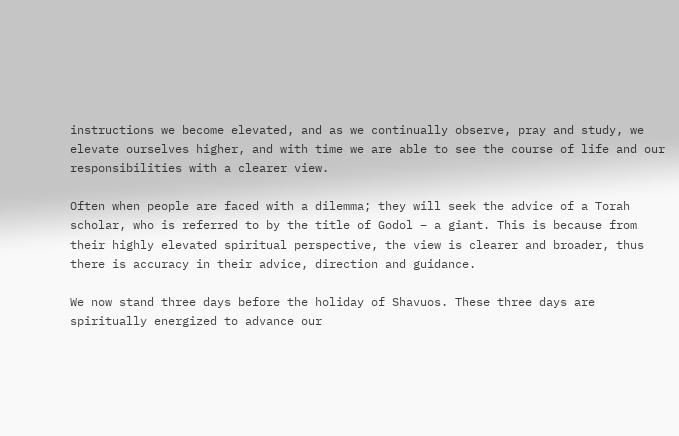instructions we become elevated, and as we continually observe, pray and study, we elevate ourselves higher, and with time we are able to see the course of life and our responsibilities with a clearer view.

Often when people are faced with a dilemma; they will seek the advice of a Torah scholar, who is referred to by the title of Godol – a giant. This is because from their highly elevated spiritual perspective, the view is clearer and broader, thus there is accuracy in their advice, direction and guidance.

We now stand three days before the holiday of Shavuos. These three days are spiritually energized to advance our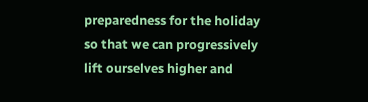preparedness for the holiday so that we can progressively lift ourselves higher and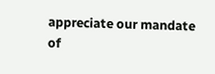appreciate our mandate of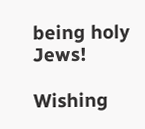being holy Jews!

Wishing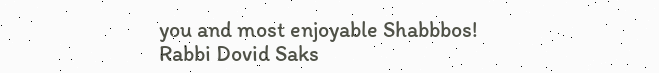you and most enjoyable Shabbbos!
Rabbi Dovid Saks